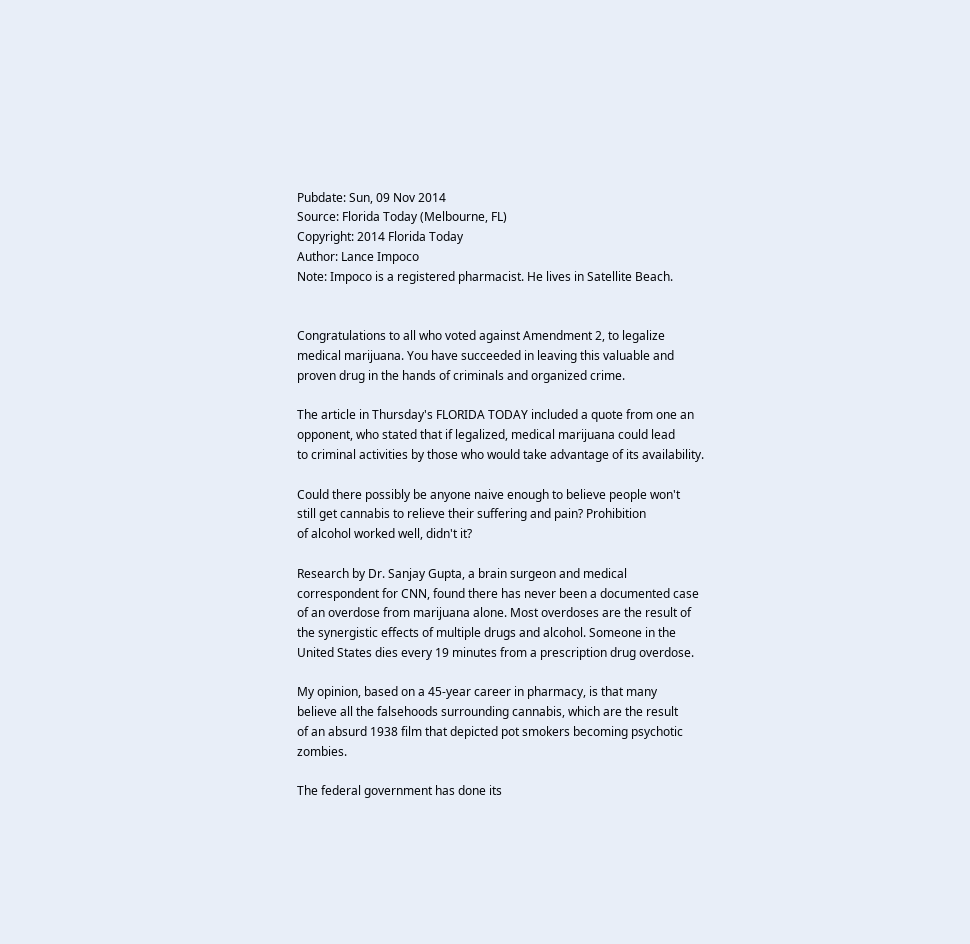Pubdate: Sun, 09 Nov 2014
Source: Florida Today (Melbourne, FL)
Copyright: 2014 Florida Today
Author: Lance Impoco
Note: Impoco is a registered pharmacist. He lives in Satellite Beach.


Congratulations to all who voted against Amendment 2, to legalize
medical marijuana. You have succeeded in leaving this valuable and
proven drug in the hands of criminals and organized crime.

The article in Thursday's FLORIDA TODAY included a quote from one an
opponent, who stated that if legalized, medical marijuana could lead
to criminal activities by those who would take advantage of its availability.

Could there possibly be anyone naive enough to believe people won't
still get cannabis to relieve their suffering and pain? Prohibition
of alcohol worked well, didn't it?

Research by Dr. Sanjay Gupta, a brain surgeon and medical
correspondent for CNN, found there has never been a documented case
of an overdose from marijuana alone. Most overdoses are the result of
the synergistic effects of multiple drugs and alcohol. Someone in the
United States dies every 19 minutes from a prescription drug overdose.

My opinion, based on a 45-year career in pharmacy, is that many
believe all the falsehoods surrounding cannabis, which are the result
of an absurd 1938 film that depicted pot smokers becoming psychotic zombies.

The federal government has done its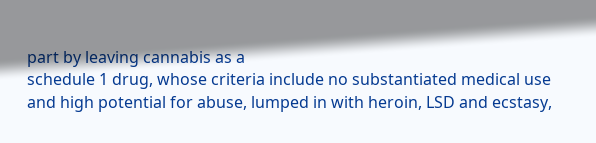part by leaving cannabis as a
schedule 1 drug, whose criteria include no substantiated medical use
and high potential for abuse, lumped in with heroin, LSD and ecstasy,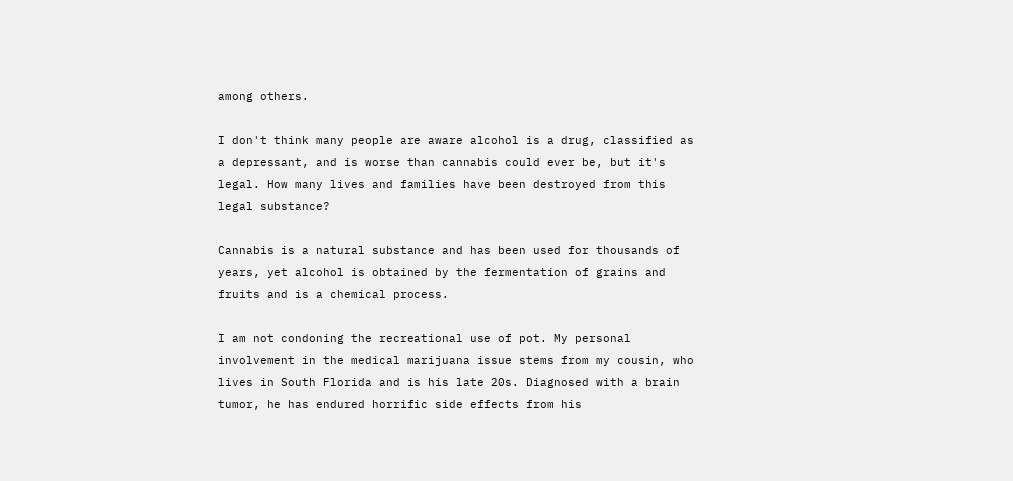among others.

I don't think many people are aware alcohol is a drug, classified as
a depressant, and is worse than cannabis could ever be, but it's
legal. How many lives and families have been destroyed from this
legal substance?

Cannabis is a natural substance and has been used for thousands of
years, yet alcohol is obtained by the fermentation of grains and
fruits and is a chemical process.

I am not condoning the recreational use of pot. My personal
involvement in the medical marijuana issue stems from my cousin, who
lives in South Florida and is his late 20s. Diagnosed with a brain
tumor, he has endured horrific side effects from his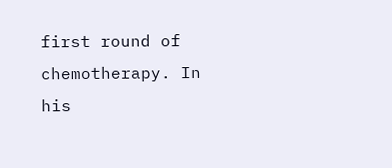first round of
chemotherapy. In his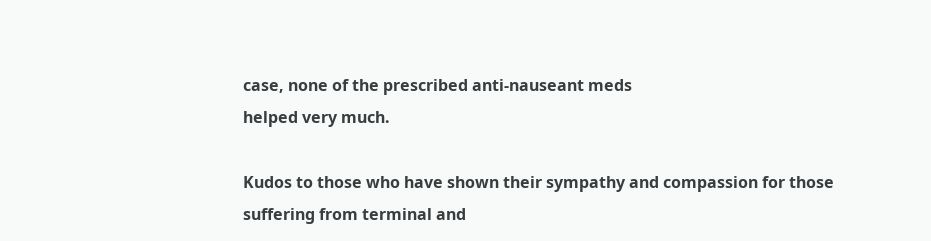case, none of the prescribed anti-nauseant meds
helped very much.

Kudos to those who have shown their sympathy and compassion for those
suffering from terminal and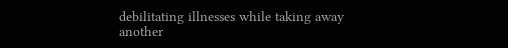debilitating illnesses while taking away
another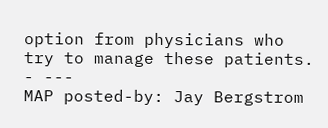option from physicians who try to manage these patients.
- ---
MAP posted-by: Jay Bergstrom